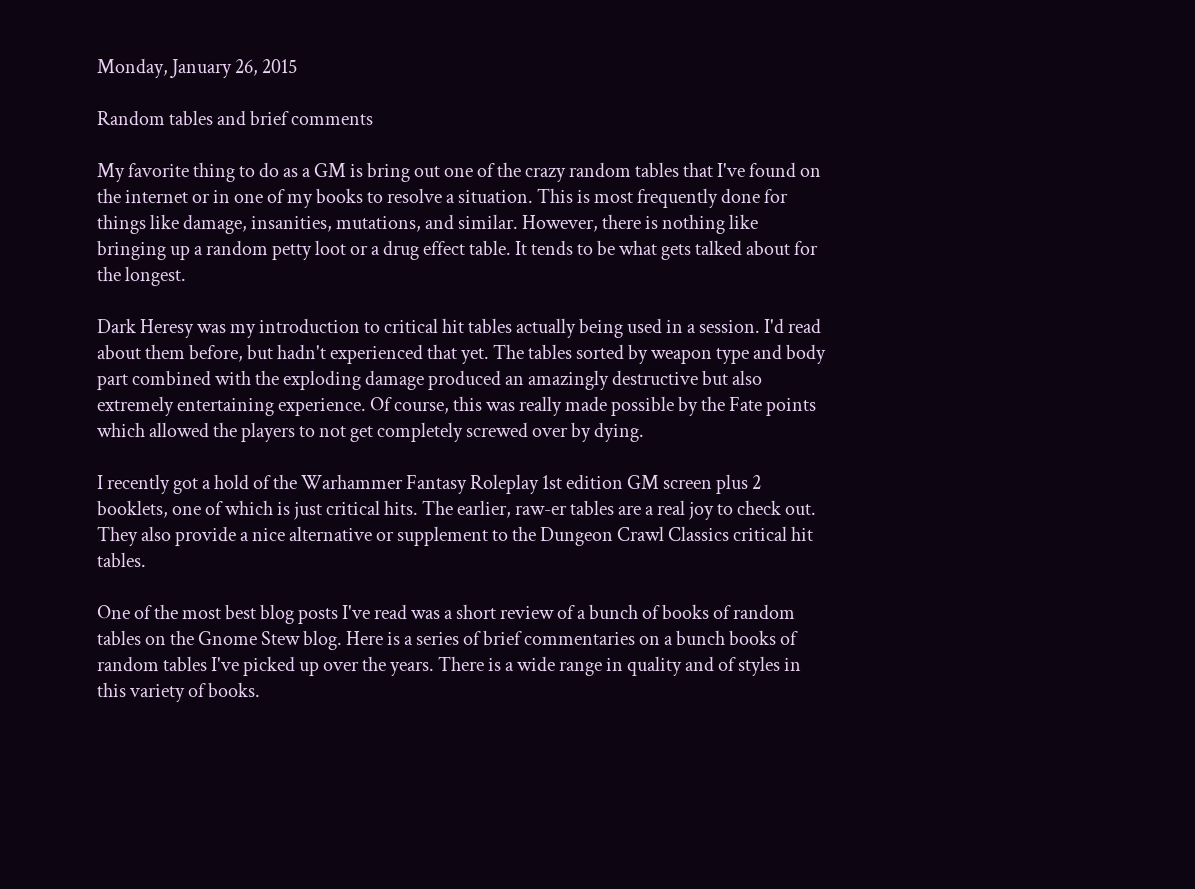Monday, January 26, 2015

Random tables and brief comments

My favorite thing to do as a GM is bring out one of the crazy random tables that I've found on the internet or in one of my books to resolve a situation. This is most frequently done for things like damage, insanities, mutations, and similar. However, there is nothing like bringing up a random petty loot or a drug effect table. It tends to be what gets talked about for the longest.

Dark Heresy was my introduction to critical hit tables actually being used in a session. I'd read about them before, but hadn't experienced that yet. The tables sorted by weapon type and body part combined with the exploding damage produced an amazingly destructive but also extremely entertaining experience. Of course, this was really made possible by the Fate points which allowed the players to not get completely screwed over by dying.

I recently got a hold of the Warhammer Fantasy Roleplay 1st edition GM screen plus 2 booklets, one of which is just critical hits. The earlier, raw-er tables are a real joy to check out. They also provide a nice alternative or supplement to the Dungeon Crawl Classics critical hit tables.

One of the most best blog posts I've read was a short review of a bunch of books of random tables on the Gnome Stew blog. Here is a series of brief commentaries on a bunch books of random tables I've picked up over the years. There is a wide range in quality and of styles in this variety of books.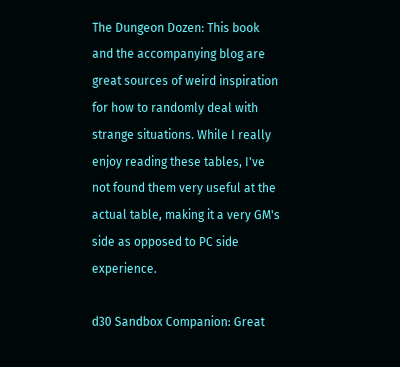The Dungeon Dozen: This book and the accompanying blog are great sources of weird inspiration for how to randomly deal with strange situations. While I really enjoy reading these tables, I've not found them very useful at the actual table, making it a very GM's side as opposed to PC side experience.

d30 Sandbox Companion: Great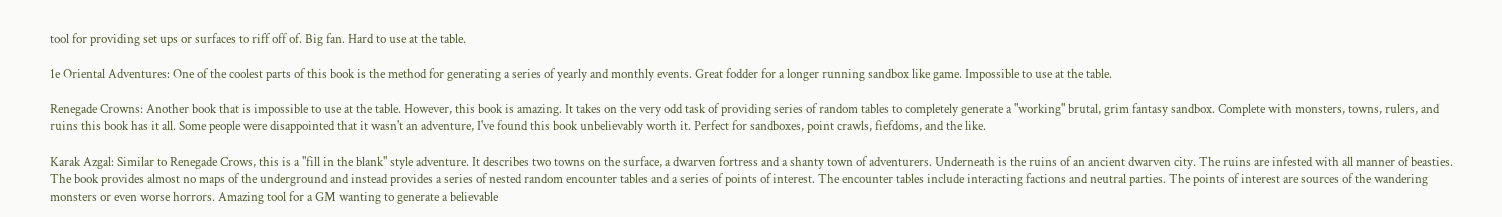tool for providing set ups or surfaces to riff off of. Big fan. Hard to use at the table.

1e Oriental Adventures: One of the coolest parts of this book is the method for generating a series of yearly and monthly events. Great fodder for a longer running sandbox like game. Impossible to use at the table.

Renegade Crowns: Another book that is impossible to use at the table. However, this book is amazing. It takes on the very odd task of providing series of random tables to completely generate a "working" brutal, grim fantasy sandbox. Complete with monsters, towns, rulers, and ruins this book has it all. Some people were disappointed that it wasn't an adventure, I've found this book unbelievably worth it. Perfect for sandboxes, point crawls, fiefdoms, and the like.

Karak Azgal: Similar to Renegade Crows, this is a "fill in the blank" style adventure. It describes two towns on the surface, a dwarven fortress and a shanty town of adventurers. Underneath is the ruins of an ancient dwarven city. The ruins are infested with all manner of beasties. The book provides almost no maps of the underground and instead provides a series of nested random encounter tables and a series of points of interest. The encounter tables include interacting factions and neutral parties. The points of interest are sources of the wandering monsters or even worse horrors. Amazing tool for a GM wanting to generate a believable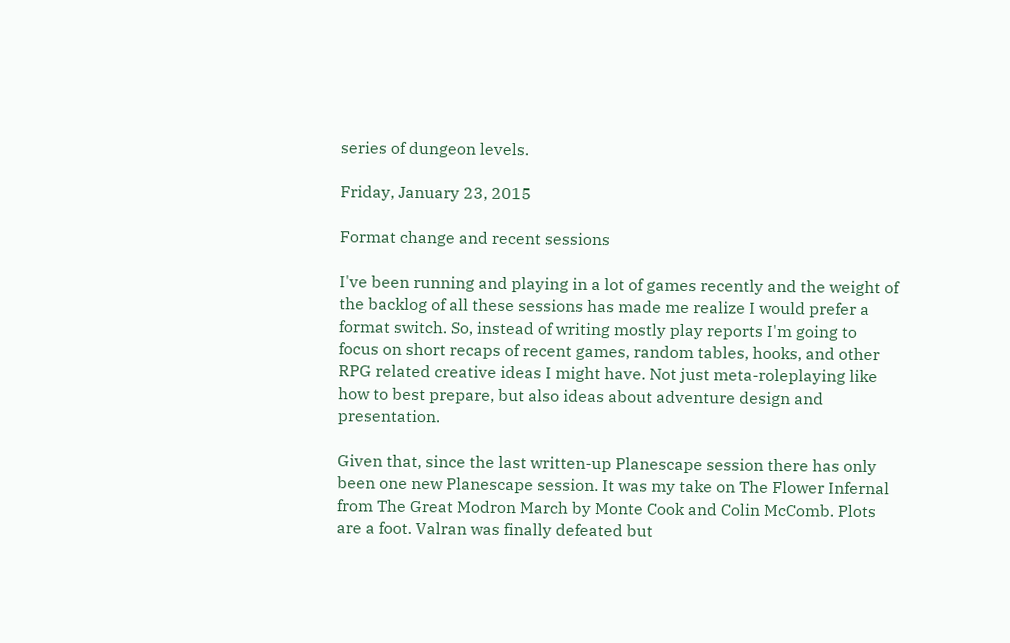series of dungeon levels.

Friday, January 23, 2015

Format change and recent sessions

I've been running and playing in a lot of games recently and the weight of the backlog of all these sessions has made me realize I would prefer a format switch. So, instead of writing mostly play reports I'm going to focus on short recaps of recent games, random tables, hooks, and other RPG related creative ideas I might have. Not just meta-roleplaying like how to best prepare, but also ideas about adventure design and presentation.

Given that, since the last written-up Planescape session there has only been one new Planescape session. It was my take on The Flower Infernal from The Great Modron March by Monte Cook and Colin McComb. Plots are a foot. Valran was finally defeated but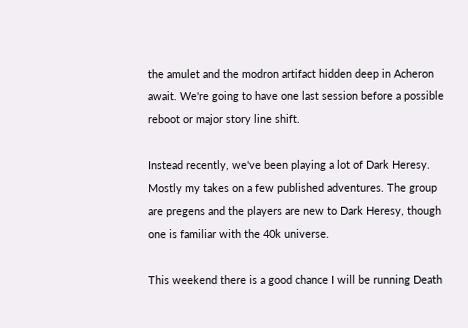the amulet and the modron artifact hidden deep in Acheron await. We're going to have one last session before a possible reboot or major story line shift.

Instead recently, we've been playing a lot of Dark Heresy. Mostly my takes on a few published adventures. The group are pregens and the players are new to Dark Heresy, though one is familiar with the 40k universe.

This weekend there is a good chance I will be running Death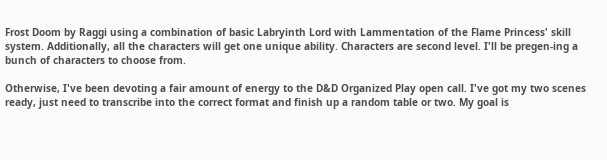Frost Doom by Raggi using a combination of basic Labryinth Lord with Lammentation of the Flame Princess' skill system. Additionally, all the characters will get one unique ability. Characters are second level. I'll be pregen-ing a bunch of characters to choose from.

Otherwise, I've been devoting a fair amount of energy to the D&D Organized Play open call. I've got my two scenes ready, just need to transcribe into the correct format and finish up a random table or two. My goal is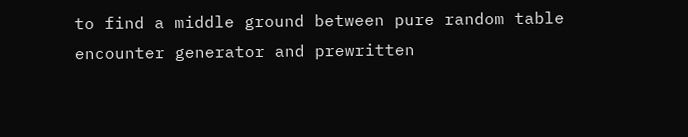to find a middle ground between pure random table encounter generator and prewritten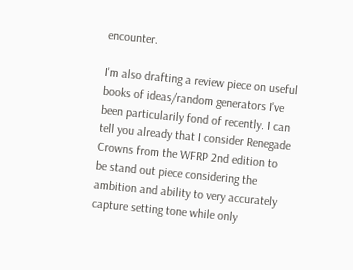encounter.

I'm also drafting a review piece on useful books of ideas/random generators I've been particularily fond of recently. I can tell you already that I consider Renegade Crowns from the WFRP 2nd edition to be stand out piece considering the ambition and ability to very accurately capture setting tone while only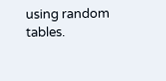using random tables.